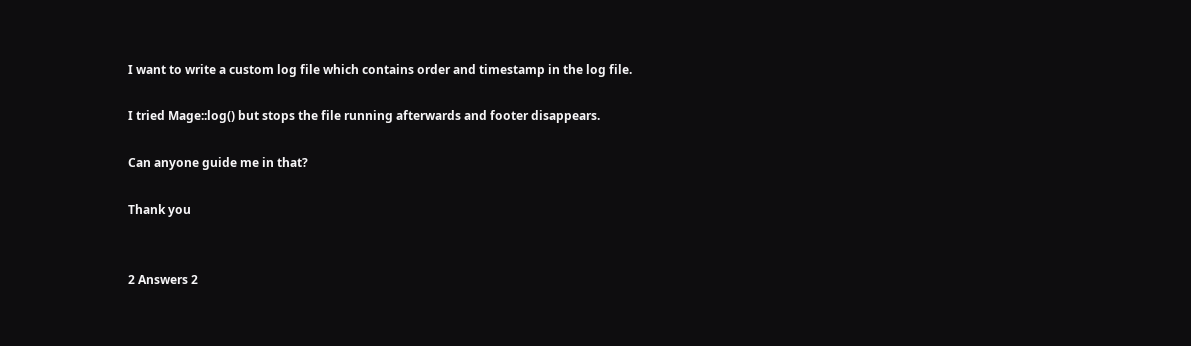I want to write a custom log file which contains order and timestamp in the log file.

I tried Mage::log() but stops the file running afterwards and footer disappears.

Can anyone guide me in that?

Thank you


2 Answers 2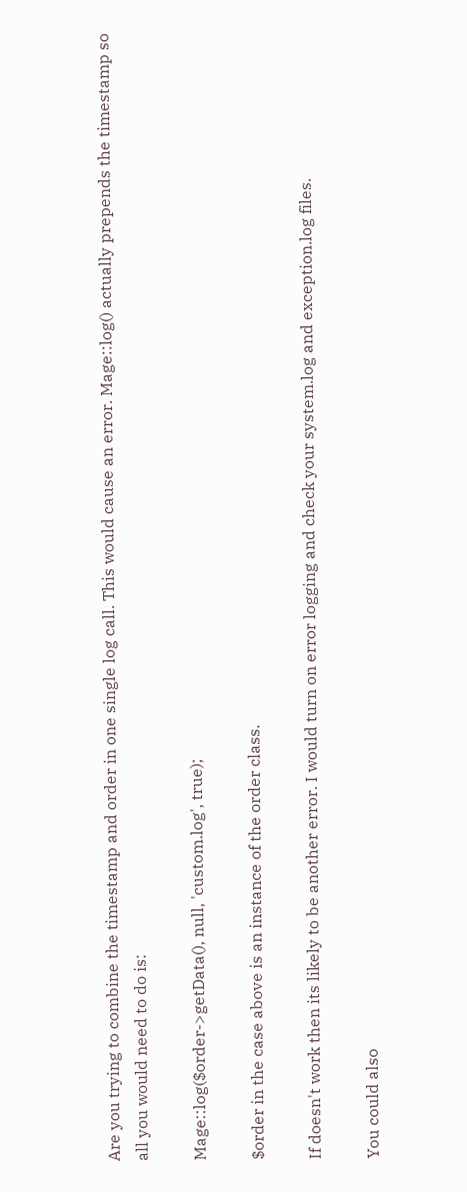Are you trying to combine the timestamp and order in one single log call. This would cause an error. Mage::log() actually prepends the timestamp so all you would need to do is:

Mage::log($order->getData(), null, 'custom.log', true);

$order in the case above is an instance of the order class.

If doesn't work then its likely to be another error. I would turn on error logging and check your system.log and exception.log files.

You could also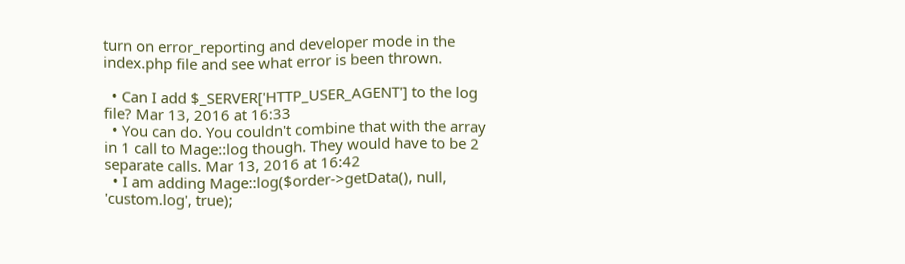turn on error_reporting and developer mode in the index.php file and see what error is been thrown.

  • Can I add $_SERVER['HTTP_USER_AGENT'] to the log file? Mar 13, 2016 at 16:33
  • You can do. You couldn't combine that with the array in 1 call to Mage::log though. They would have to be 2 separate calls. Mar 13, 2016 at 16:42
  • I am adding Mage::log($order->getData(), null, 'custom.log', true);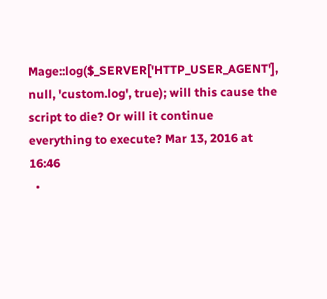Mage::log($_SERVER['HTTP_USER_AGENT'], null, 'custom.log', true); will this cause the script to die? Or will it continue everything to execute? Mar 13, 2016 at 16:46
  •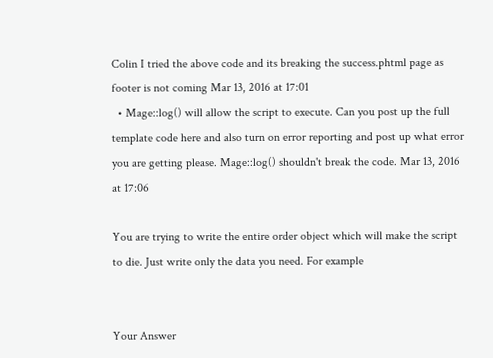Colin I tried the above code and its breaking the success.phtml page as footer is not coming Mar 13, 2016 at 17:01
  • Mage::log() will allow the script to execute. Can you post up the full template code here and also turn on error reporting and post up what error you are getting please. Mage::log() shouldn't break the code. Mar 13, 2016 at 17:06

You are trying to write the entire order object which will make the script to die. Just write only the data you need. For example


Your Answer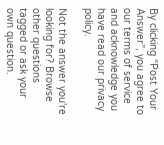By clicking “Post Your Answer”, you agree to our terms of service and acknowledge you have read our privacy policy.

Not the answer you're looking for? Browse other questions tagged or ask your own question.